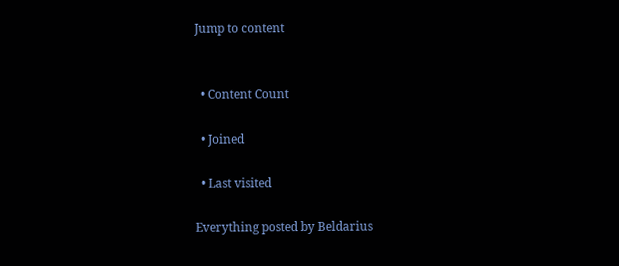Jump to content


  • Content Count

  • Joined

  • Last visited

Everything posted by Beldarius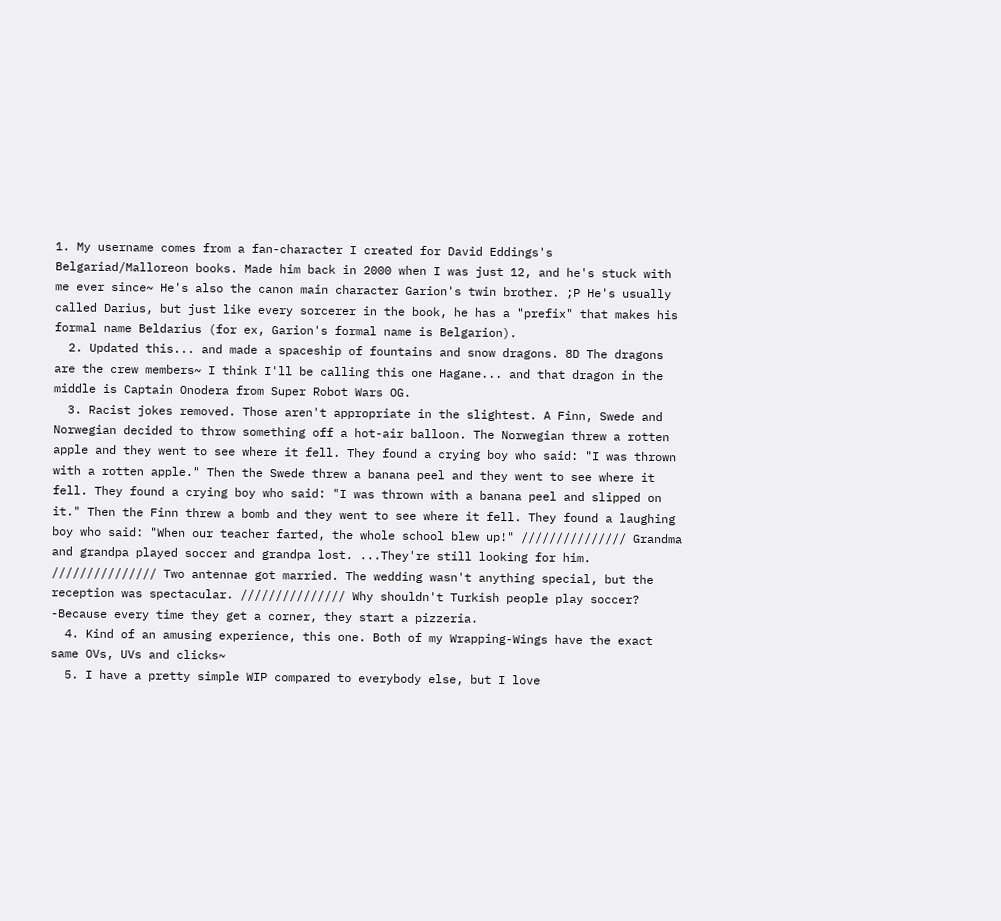1. My username comes from a fan-character I created for David Eddings's Belgariad/Malloreon books. Made him back in 2000 when I was just 12, and he's stuck with me ever since~ He's also the canon main character Garion's twin brother. ;P He's usually called Darius, but just like every sorcerer in the book, he has a "prefix" that makes his formal name Beldarius (for ex, Garion's formal name is Belgarion).
  2. Updated this... and made a spaceship of fountains and snow dragons. 8D The dragons are the crew members~ I think I'll be calling this one Hagane... and that dragon in the middle is Captain Onodera from Super Robot Wars OG.
  3. Racist jokes removed. Those aren't appropriate in the slightest. A Finn, Swede and Norwegian decided to throw something off a hot-air balloon. The Norwegian threw a rotten apple and they went to see where it fell. They found a crying boy who said: "I was thrown with a rotten apple." Then the Swede threw a banana peel and they went to see where it fell. They found a crying boy who said: "I was thrown with a banana peel and slipped on it." Then the Finn threw a bomb and they went to see where it fell. They found a laughing boy who said: "When our teacher farted, the whole school blew up!" /////////////// Grandma and grandpa played soccer and grandpa lost. ...They're still looking for him. /////////////// Two antennae got married. The wedding wasn't anything special, but the reception was spectacular. /////////////// Why shouldn't Turkish people play soccer? -Because every time they get a corner, they start a pizzeria.
  4. Kind of an amusing experience, this one. Both of my Wrapping-Wings have the exact same OVs, UVs and clicks~
  5. I have a pretty simple WIP compared to everybody else, but I love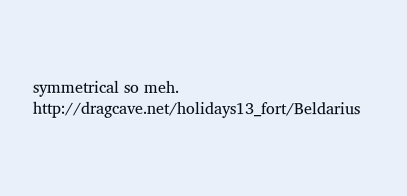symmetrical so meh. http://dragcave.net/holidays13_fort/Beldarius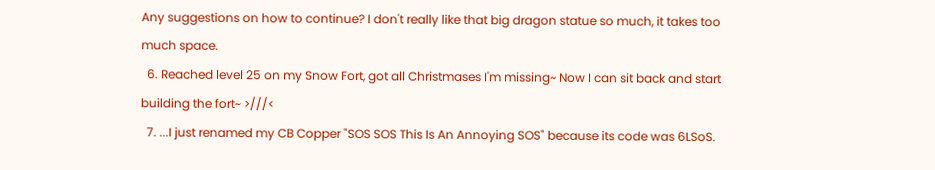Any suggestions on how to continue? I don't really like that big dragon statue so much, it takes too much space.
  6. Reached level 25 on my Snow Fort, got all Christmases I'm missing~ Now I can sit back and start building the fort~ >///<
  7. ...I just renamed my CB Copper "SOS SOS This Is An Annoying SOS" because its code was 6LSoS.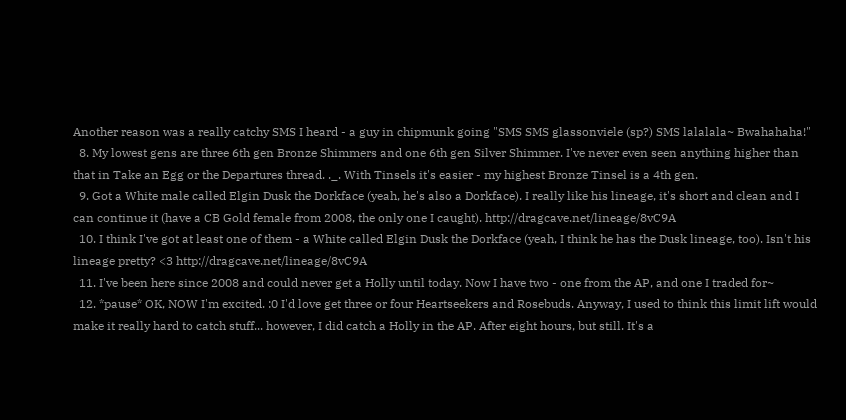Another reason was a really catchy SMS I heard - a guy in chipmunk going "SMS SMS glassonviele (sp?) SMS lalalala~ Bwahahaha!"
  8. My lowest gens are three 6th gen Bronze Shimmers and one 6th gen Silver Shimmer. I've never even seen anything higher than that in Take an Egg or the Departures thread. ._. With Tinsels it's easier - my highest Bronze Tinsel is a 4th gen.
  9. Got a White male called Elgin Dusk the Dorkface (yeah, he's also a Dorkface). I really like his lineage, it's short and clean and I can continue it (have a CB Gold female from 2008, the only one I caught). http://dragcave.net/lineage/8vC9A
  10. I think I've got at least one of them - a White called Elgin Dusk the Dorkface (yeah, I think he has the Dusk lineage, too). Isn't his lineage pretty? <3 http://dragcave.net/lineage/8vC9A
  11. I've been here since 2008 and could never get a Holly until today. Now I have two - one from the AP, and one I traded for~
  12. *pause* OK, NOW I'm excited. :0 I'd love get three or four Heartseekers and Rosebuds. Anyway, I used to think this limit lift would make it really hard to catch stuff... however, I did catch a Holly in the AP. After eight hours, but still. It's a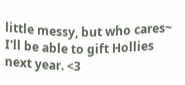little messy, but who cares~ I'll be able to gift Hollies next year. <3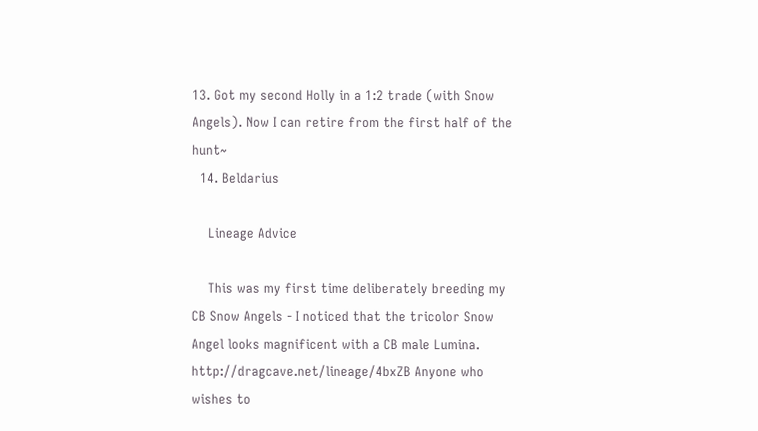13. Got my second Holly in a 1:2 trade (with Snow Angels). Now I can retire from the first half of the hunt~
  14. Beldarius

    Lineage Advice

    This was my first time deliberately breeding my CB Snow Angels - I noticed that the tricolor Snow Angel looks magnificent with a CB male Lumina. http://dragcave.net/lineage/4bxZB Anyone who wishes to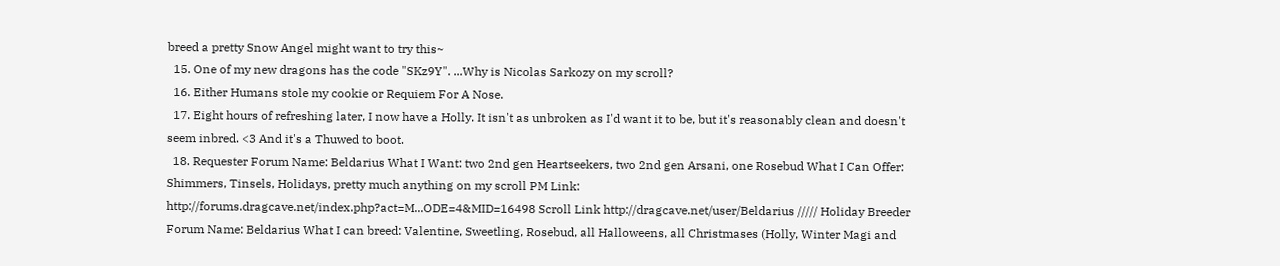breed a pretty Snow Angel might want to try this~
  15. One of my new dragons has the code "SKz9Y". ...Why is Nicolas Sarkozy on my scroll?
  16. Either Humans stole my cookie or Requiem For A Nose.
  17. Eight hours of refreshing later, I now have a Holly. It isn't as unbroken as I'd want it to be, but it's reasonably clean and doesn't seem inbred. <3 And it's a Thuwed to boot.
  18. Requester Forum Name: Beldarius What I Want: two 2nd gen Heartseekers, two 2nd gen Arsani, one Rosebud What I Can Offer: Shimmers, Tinsels, Holidays, pretty much anything on my scroll PM Link: http://forums.dragcave.net/index.php?act=M...ODE=4&MID=16498 Scroll Link http://dragcave.net/user/Beldarius ///// Holiday Breeder Forum Name: Beldarius What I can breed: Valentine, Sweetling, Rosebud, all Halloweens, all Christmases (Holly, Winter Magi and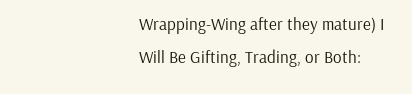Wrapping-Wing after they mature) I Will Be Gifting, Trading, or Both: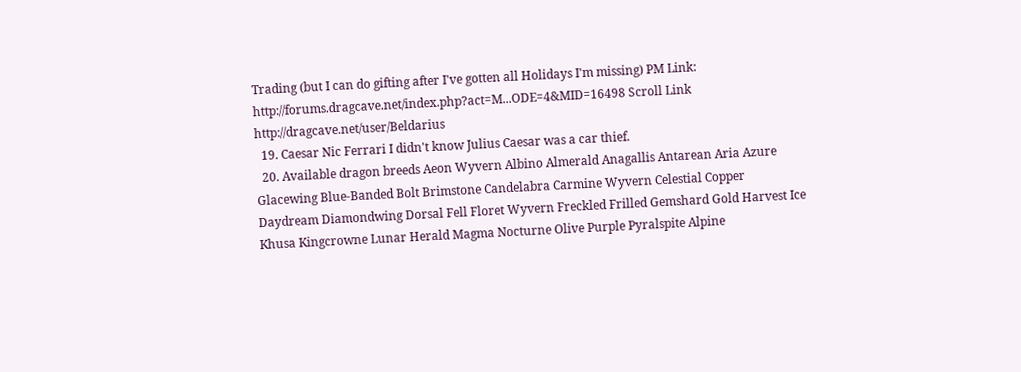Trading (but I can do gifting after I've gotten all Holidays I'm missing) PM Link: http://forums.dragcave.net/index.php?act=M...ODE=4&MID=16498 Scroll Link http://dragcave.net/user/Beldarius
  19. Caesar Nic Ferrari I didn't know Julius Caesar was a car thief.
  20. Available dragon breeds Aeon Wyvern Albino Almerald Anagallis Antarean Aria Azure Glacewing Blue-Banded Bolt Brimstone Candelabra Carmine Wyvern Celestial Copper Daydream Diamondwing Dorsal Fell Floret Wyvern Freckled Frilled Gemshard Gold Harvest Ice Khusa Kingcrowne Lunar Herald Magma Nocturne Olive Purple Pyralspite Alpine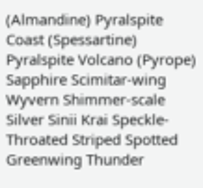(Almandine) Pyralspite Coast (Spessartine) Pyralspite Volcano (Pyrope) Sapphire Scimitar-wing Wyvern Shimmer-scale Silver Sinii Krai Speckle-Throated Striped Spotted Greenwing Thunder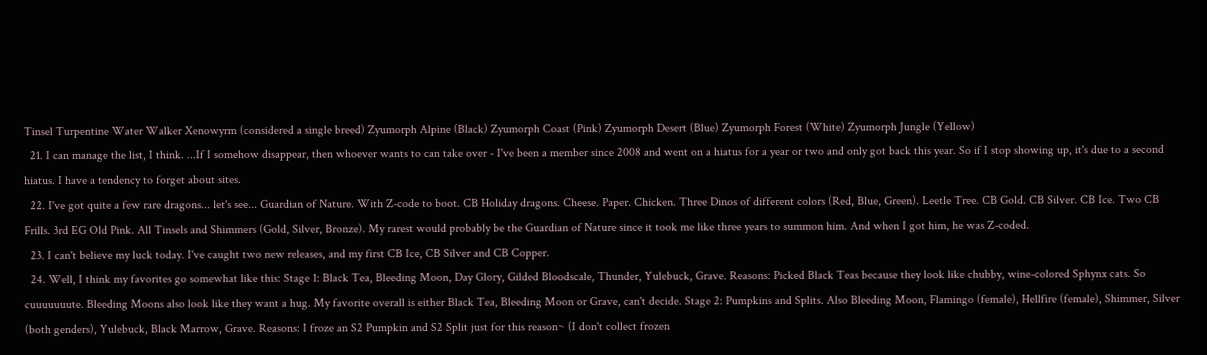Tinsel Turpentine Water Walker Xenowyrm (considered a single breed) Zyumorph Alpine (Black) Zyumorph Coast (Pink) Zyumorph Desert (Blue) Zyumorph Forest (White) Zyumorph Jungle (Yellow)
  21. I can manage the list, I think. ...If I somehow disappear, then whoever wants to can take over - I've been a member since 2008 and went on a hiatus for a year or two and only got back this year. So if I stop showing up, it's due to a second hiatus. I have a tendency to forget about sites.
  22. I've got quite a few rare dragons... let's see... Guardian of Nature. With Z-code to boot. CB Holiday dragons. Cheese. Paper. Chicken. Three Dinos of different colors (Red, Blue, Green). Leetle Tree. CB Gold. CB Silver. CB Ice. Two CB Frills. 3rd EG Old Pink. All Tinsels and Shimmers (Gold, Silver, Bronze). My rarest would probably be the Guardian of Nature since it took me like three years to summon him. And when I got him, he was Z-coded.
  23. I can't believe my luck today. I've caught two new releases, and my first CB Ice, CB Silver and CB Copper.
  24. Well, I think my favorites go somewhat like this: Stage 1: Black Tea, Bleeding Moon, Day Glory, Gilded Bloodscale, Thunder, Yulebuck, Grave. Reasons: Picked Black Teas because they look like chubby, wine-colored Sphynx cats. So cuuuuuuute. Bleeding Moons also look like they want a hug. My favorite overall is either Black Tea, Bleeding Moon or Grave, can't decide. Stage 2: Pumpkins and Splits. Also Bleeding Moon, Flamingo (female), Hellfire (female), Shimmer, Silver (both genders), Yulebuck, Black Marrow, Grave. Reasons: I froze an S2 Pumpkin and S2 Split just for this reason~ (I don't collect frozen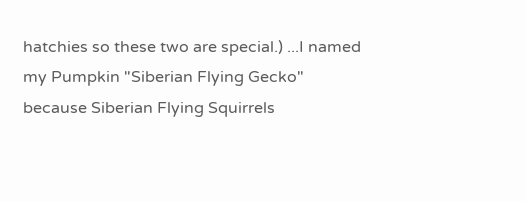hatchies so these two are special.) ...I named my Pumpkin "Siberian Flying Gecko" because Siberian Flying Squirrels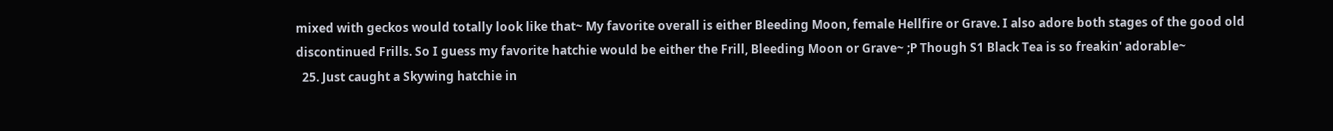mixed with geckos would totally look like that~ My favorite overall is either Bleeding Moon, female Hellfire or Grave. I also adore both stages of the good old discontinued Frills. So I guess my favorite hatchie would be either the Frill, Bleeding Moon or Grave~ ;P Though S1 Black Tea is so freakin' adorable~
  25. Just caught a Skywing hatchie in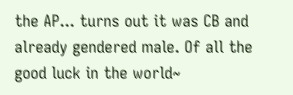the AP... turns out it was CB and already gendered male. Of all the good luck in the world~